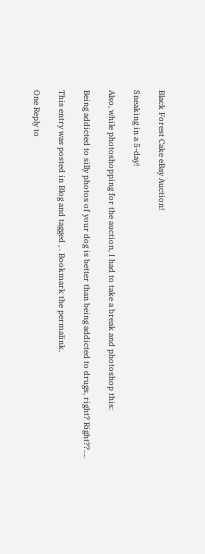Black Forest Cake eBay Auction!

Sneaking in a 5-day!

Also, while photoshopping for the auction, I had to take a break and photoshop this:

Being addicted to silly photos of your dog is better than being addicted to drugs, right? Right??….

This entry was posted in Blog and tagged , . Bookmark the permalink.

One Reply to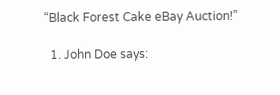“Black Forest Cake eBay Auction!”

  1. John Doe says: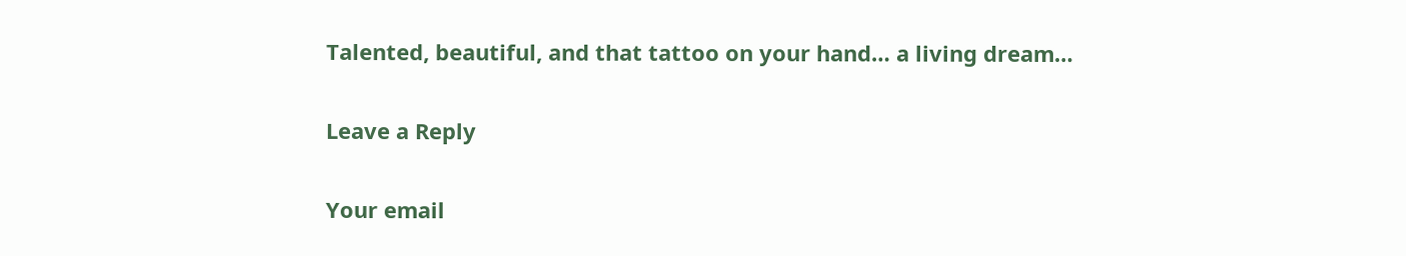Talented, beautiful, and that tattoo on your hand… a living dream…

Leave a Reply

Your email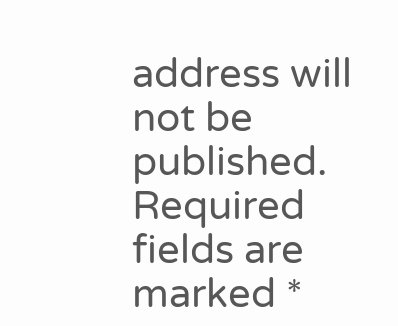address will not be published. Required fields are marked *